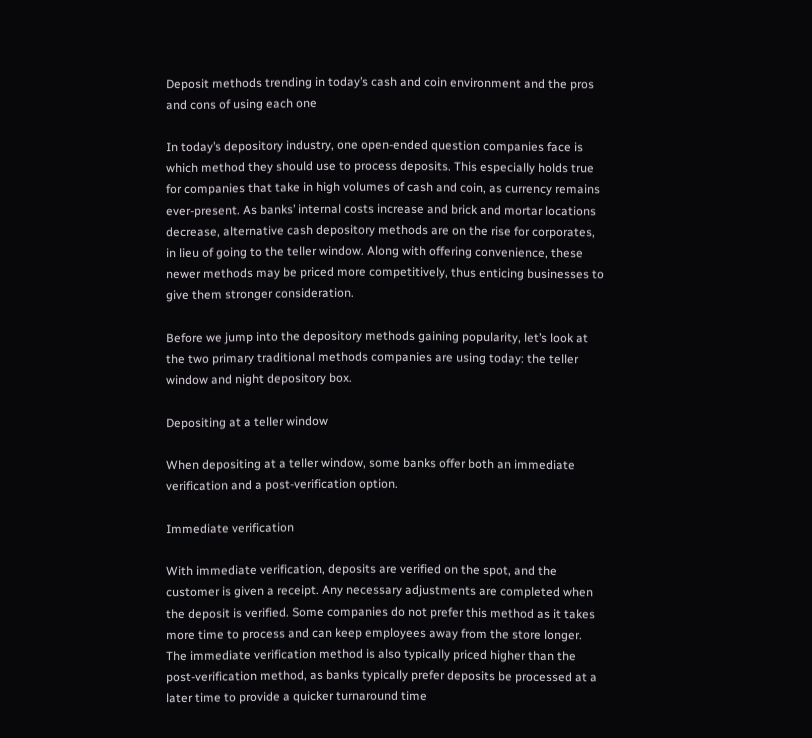Deposit methods trending in today’s cash and coin environment and the pros and cons of using each one

In today’s depository industry, one open-ended question companies face is which method they should use to process deposits. This especially holds true for companies that take in high volumes of cash and coin, as currency remains ever-present. As banks’ internal costs increase and brick and mortar locations decrease, alternative cash depository methods are on the rise for corporates, in lieu of going to the teller window. Along with offering convenience, these newer methods may be priced more competitively, thus enticing businesses to give them stronger consideration.

Before we jump into the depository methods gaining popularity, let’s look at the two primary traditional methods companies are using today: the teller window and night depository box.

Depositing at a teller window

When depositing at a teller window, some banks offer both an immediate verification and a post-verification option.

Immediate verification

With immediate verification, deposits are verified on the spot, and the customer is given a receipt. Any necessary adjustments are completed when the deposit is verified. Some companies do not prefer this method as it takes more time to process and can keep employees away from the store longer. The immediate verification method is also typically priced higher than the post-verification method, as banks typically prefer deposits be processed at a later time to provide a quicker turnaround time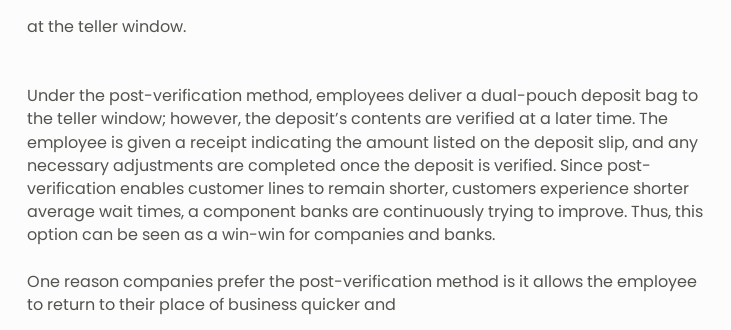at the teller window.


Under the post-verification method, employees deliver a dual-pouch deposit bag to the teller window; however, the deposit’s contents are verified at a later time. The employee is given a receipt indicating the amount listed on the deposit slip, and any necessary adjustments are completed once the deposit is verified. Since post-verification enables customer lines to remain shorter, customers experience shorter average wait times, a component banks are continuously trying to improve. Thus, this option can be seen as a win-win for companies and banks.

One reason companies prefer the post-verification method is it allows the employee to return to their place of business quicker and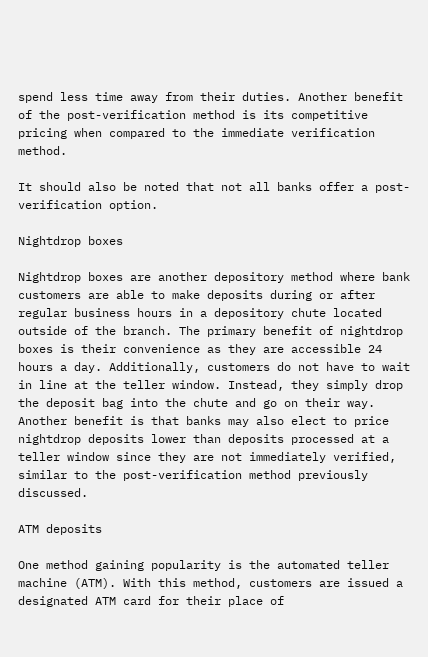spend less time away from their duties. Another benefit of the post-verification method is its competitive pricing when compared to the immediate verification method.

It should also be noted that not all banks offer a post-verification option.

Nightdrop boxes

Nightdrop boxes are another depository method where bank customers are able to make deposits during or after regular business hours in a depository chute located outside of the branch. The primary benefit of nightdrop boxes is their convenience as they are accessible 24 hours a day. Additionally, customers do not have to wait in line at the teller window. Instead, they simply drop the deposit bag into the chute and go on their way. Another benefit is that banks may also elect to price nightdrop deposits lower than deposits processed at a teller window since they are not immediately verified, similar to the post-verification method previously discussed.

ATM deposits

One method gaining popularity is the automated teller machine (ATM). With this method, customers are issued a designated ATM card for their place of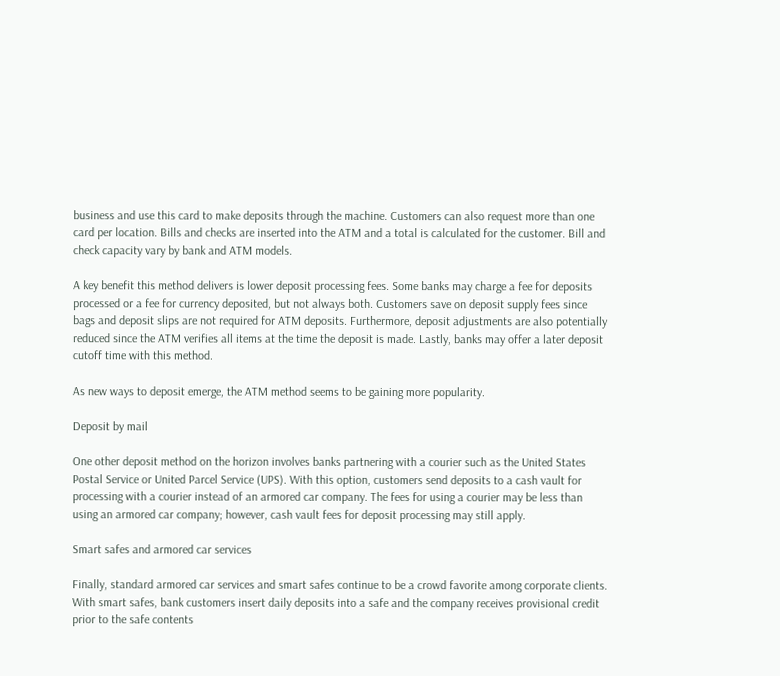business and use this card to make deposits through the machine. Customers can also request more than one card per location. Bills and checks are inserted into the ATM and a total is calculated for the customer. Bill and check capacity vary by bank and ATM models.

A key benefit this method delivers is lower deposit processing fees. Some banks may charge a fee for deposits processed or a fee for currency deposited, but not always both. Customers save on deposit supply fees since bags and deposit slips are not required for ATM deposits. Furthermore, deposit adjustments are also potentially reduced since the ATM verifies all items at the time the deposit is made. Lastly, banks may offer a later deposit cutoff time with this method.

As new ways to deposit emerge, the ATM method seems to be gaining more popularity.

Deposit by mail

One other deposit method on the horizon involves banks partnering with a courier such as the United States Postal Service or United Parcel Service (UPS). With this option, customers send deposits to a cash vault for processing with a courier instead of an armored car company. The fees for using a courier may be less than using an armored car company; however, cash vault fees for deposit processing may still apply.

Smart safes and armored car services

Finally, standard armored car services and smart safes continue to be a crowd favorite among corporate clients. With smart safes, bank customers insert daily deposits into a safe and the company receives provisional credit prior to the safe contents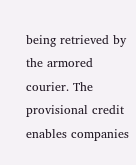being retrieved by the armored courier. The provisional credit enables companies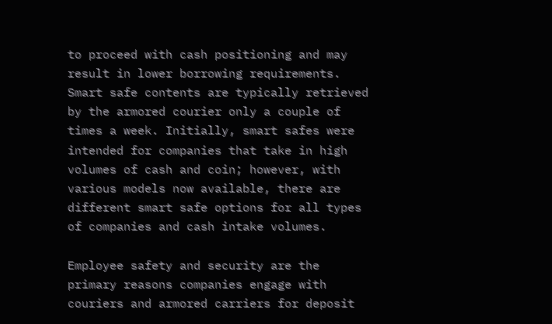to proceed with cash positioning and may result in lower borrowing requirements. Smart safe contents are typically retrieved by the armored courier only a couple of times a week. Initially, smart safes were intended for companies that take in high volumes of cash and coin; however, with various models now available, there are different smart safe options for all types of companies and cash intake volumes.

Employee safety and security are the primary reasons companies engage with couriers and armored carriers for deposit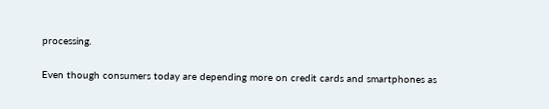processing.

Even though consumers today are depending more on credit cards and smartphones as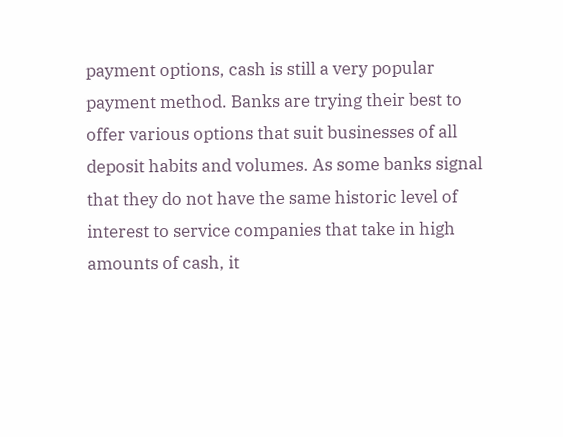payment options, cash is still a very popular payment method. Banks are trying their best to offer various options that suit businesses of all deposit habits and volumes. As some banks signal that they do not have the same historic level of interest to service companies that take in high amounts of cash, it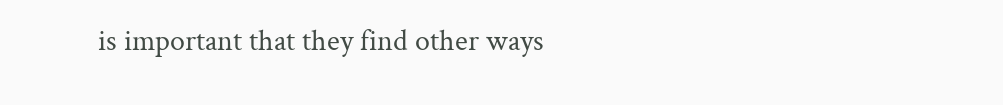is important that they find other ways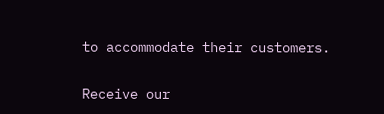to accommodate their customers.

Receive our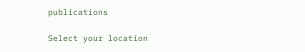publications

Select your location